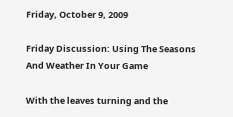Friday, October 9, 2009

Friday Discussion: Using The Seasons And Weather In Your Game

With the leaves turning and the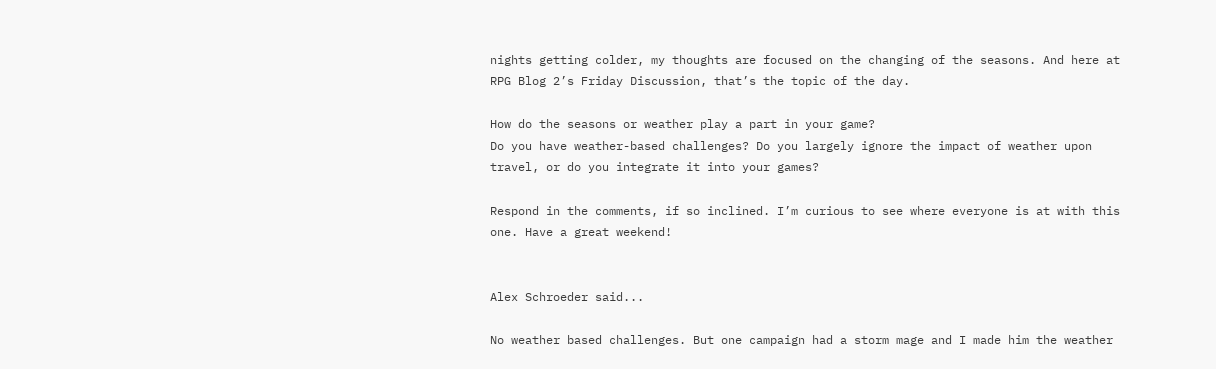nights getting colder, my thoughts are focused on the changing of the seasons. And here at RPG Blog 2’s Friday Discussion, that’s the topic of the day.

How do the seasons or weather play a part in your game?
Do you have weather-based challenges? Do you largely ignore the impact of weather upon travel, or do you integrate it into your games?

Respond in the comments, if so inclined. I’m curious to see where everyone is at with this one. Have a great weekend!


Alex Schroeder said...

No weather based challenges. But one campaign had a storm mage and I made him the weather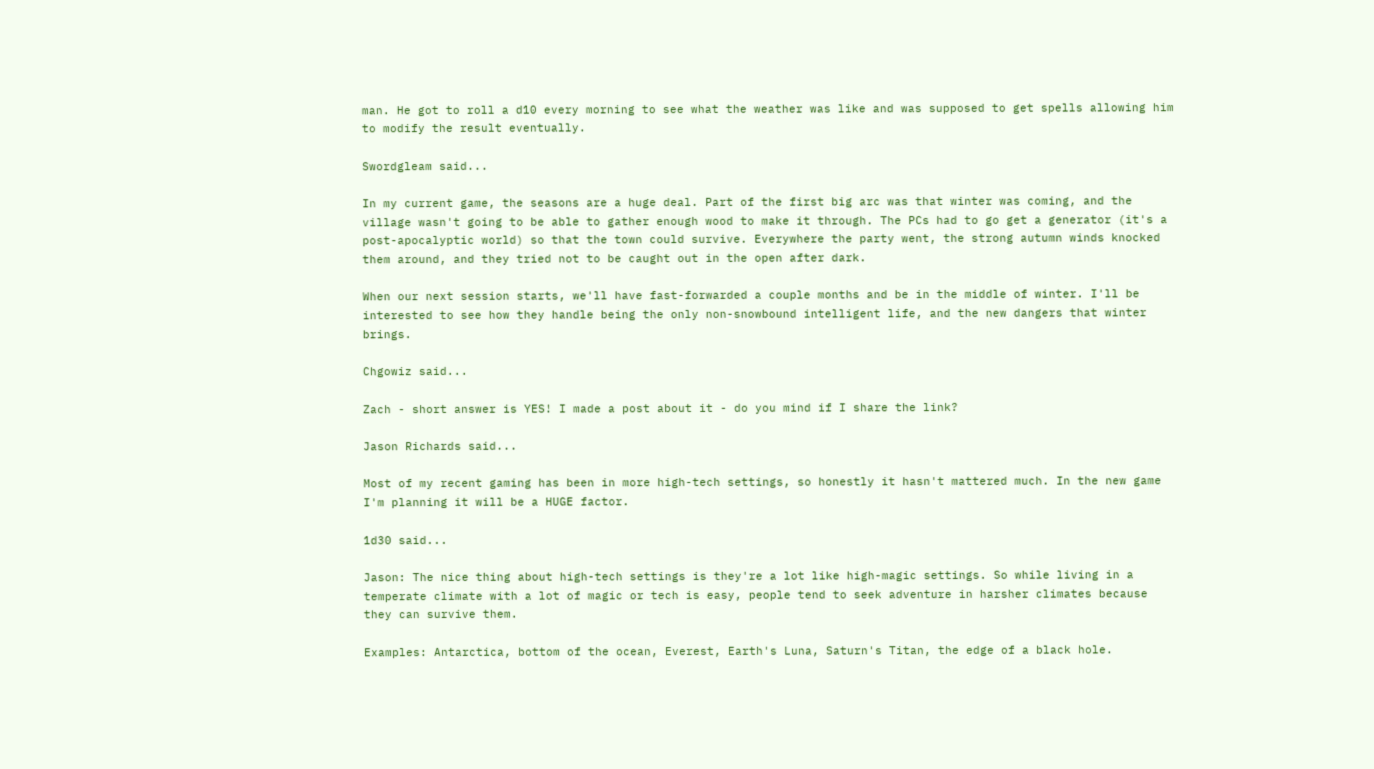man. He got to roll a d10 every morning to see what the weather was like and was supposed to get spells allowing him to modify the result eventually.

Swordgleam said...

In my current game, the seasons are a huge deal. Part of the first big arc was that winter was coming, and the village wasn't going to be able to gather enough wood to make it through. The PCs had to go get a generator (it's a post-apocalyptic world) so that the town could survive. Everywhere the party went, the strong autumn winds knocked them around, and they tried not to be caught out in the open after dark.

When our next session starts, we'll have fast-forwarded a couple months and be in the middle of winter. I'll be interested to see how they handle being the only non-snowbound intelligent life, and the new dangers that winter brings.

Chgowiz said...

Zach - short answer is YES! I made a post about it - do you mind if I share the link?

Jason Richards said...

Most of my recent gaming has been in more high-tech settings, so honestly it hasn't mattered much. In the new game I'm planning it will be a HUGE factor.

1d30 said...

Jason: The nice thing about high-tech settings is they're a lot like high-magic settings. So while living in a temperate climate with a lot of magic or tech is easy, people tend to seek adventure in harsher climates because they can survive them.

Examples: Antarctica, bottom of the ocean, Everest, Earth's Luna, Saturn's Titan, the edge of a black hole.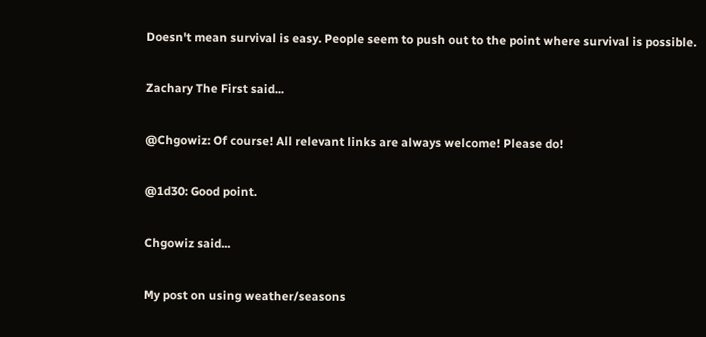Doesn't mean survival is easy. People seem to push out to the point where survival is possible.

Zachary The First said...

@Chgowiz: Of course! All relevant links are always welcome! Please do!

@1d30: Good point.

Chgowiz said...

My post on using weather/seasons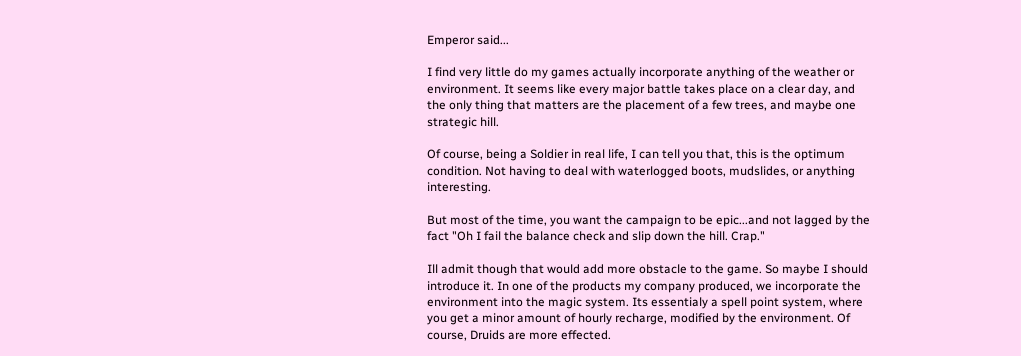Emperor said...

I find very little do my games actually incorporate anything of the weather or environment. It seems like every major battle takes place on a clear day, and the only thing that matters are the placement of a few trees, and maybe one strategic hill.

Of course, being a Soldier in real life, I can tell you that, this is the optimum condition. Not having to deal with waterlogged boots, mudslides, or anything interesting.

But most of the time, you want the campaign to be epic...and not lagged by the fact "Oh I fail the balance check and slip down the hill. Crap."

Ill admit though that would add more obstacle to the game. So maybe I should introduce it. In one of the products my company produced, we incorporate the environment into the magic system. Its essentialy a spell point system, where you get a minor amount of hourly recharge, modified by the environment. Of course, Druids are more effected.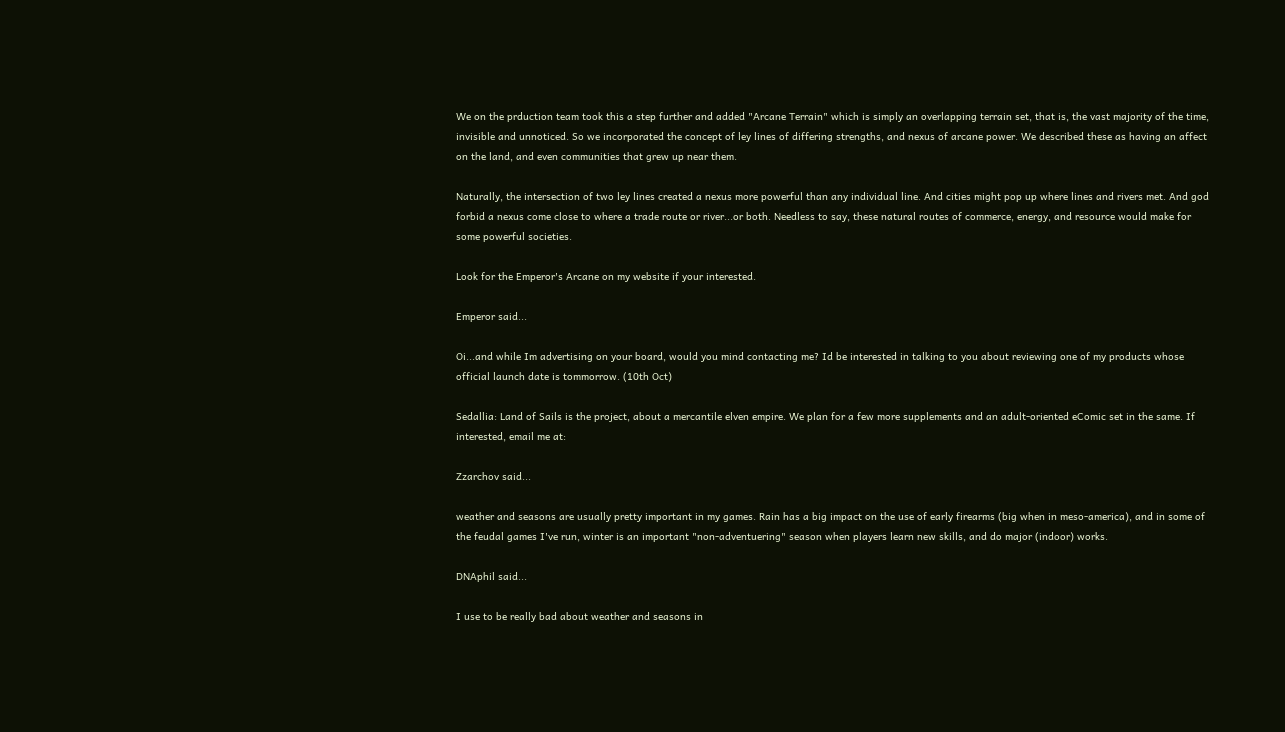We on the prduction team took this a step further and added "Arcane Terrain" which is simply an overlapping terrain set, that is, the vast majority of the time, invisible and unnoticed. So we incorporated the concept of ley lines of differing strengths, and nexus of arcane power. We described these as having an affect on the land, and even communities that grew up near them.

Naturally, the intersection of two ley lines created a nexus more powerful than any individual line. And cities might pop up where lines and rivers met. And god forbid a nexus come close to where a trade route or river...or both. Needless to say, these natural routes of commerce, energy, and resource would make for some powerful societies.

Look for the Emperor's Arcane on my website if your interested.

Emperor said...

Oi...and while Im advertising on your board, would you mind contacting me? Id be interested in talking to you about reviewing one of my products whose official launch date is tommorrow. (10th Oct)

Sedallia: Land of Sails is the project, about a mercantile elven empire. We plan for a few more supplements and an adult-oriented eComic set in the same. If interested, email me at:

Zzarchov said...

weather and seasons are usually pretty important in my games. Rain has a big impact on the use of early firearms (big when in meso-america), and in some of the feudal games I've run, winter is an important "non-adventuering" season when players learn new skills, and do major (indoor) works.

DNAphil said...

I use to be really bad about weather and seasons in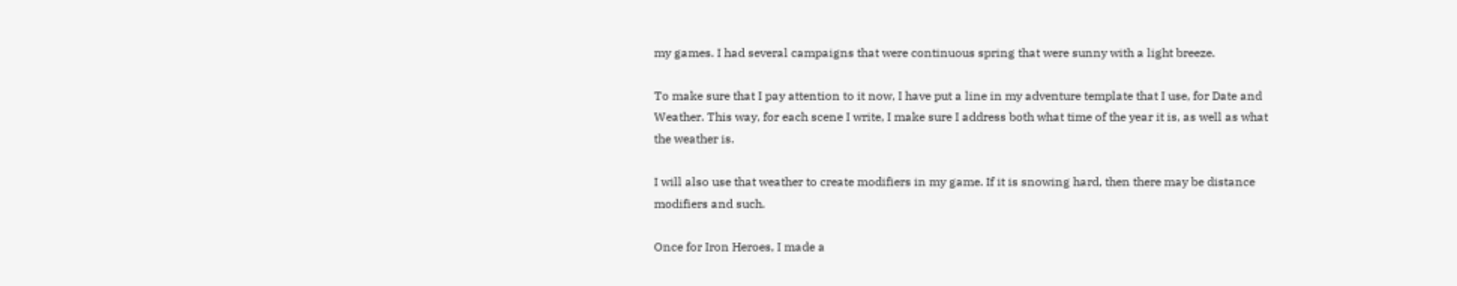my games. I had several campaigns that were continuous spring that were sunny with a light breeze.

To make sure that I pay attention to it now, I have put a line in my adventure template that I use, for Date and Weather. This way, for each scene I write, I make sure I address both what time of the year it is, as well as what the weather is.

I will also use that weather to create modifiers in my game. If it is snowing hard, then there may be distance modifiers and such.

Once for Iron Heroes, I made a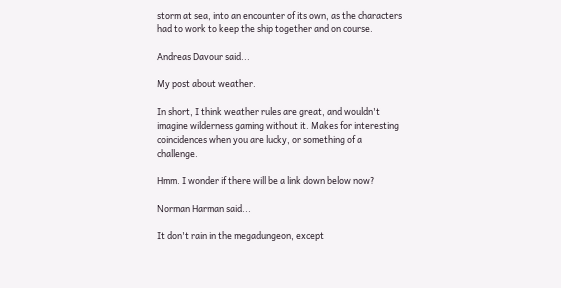storm at sea, into an encounter of its own, as the characters had to work to keep the ship together and on course.

Andreas Davour said...

My post about weather.

In short, I think weather rules are great, and wouldn't imagine wilderness gaming without it. Makes for interesting coincidences when you are lucky, or something of a challenge.

Hmm. I wonder if there will be a link down below now?

Norman Harman said...

It don't rain in the megadungeon, except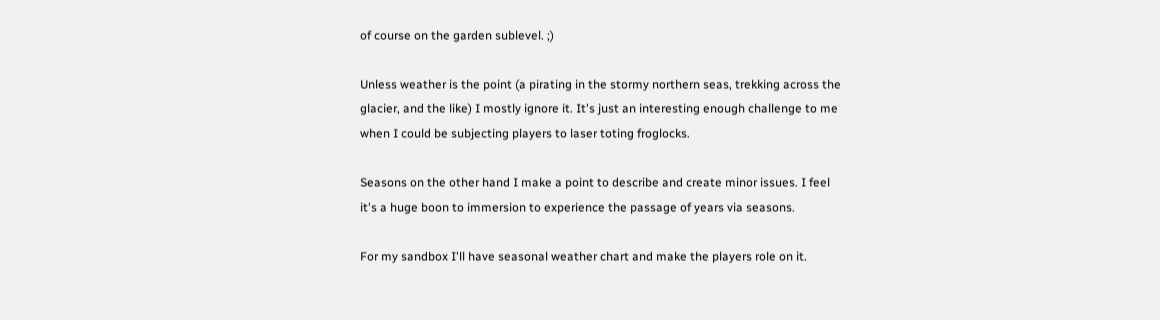of course on the garden sublevel. ;)

Unless weather is the point (a pirating in the stormy northern seas, trekking across the glacier, and the like) I mostly ignore it. It's just an interesting enough challenge to me when I could be subjecting players to laser toting froglocks.

Seasons on the other hand I make a point to describe and create minor issues. I feel it's a huge boon to immersion to experience the passage of years via seasons.

For my sandbox I'll have seasonal weather chart and make the players role on it.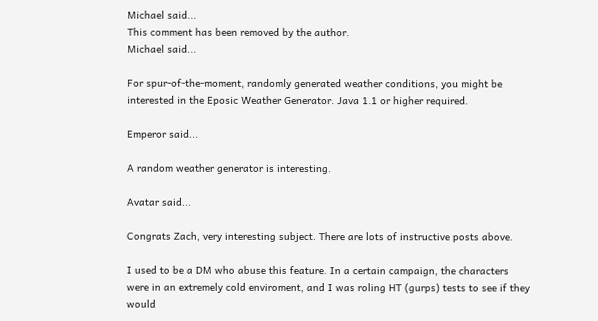Michael said...
This comment has been removed by the author.
Michael said...

For spur-of-the-moment, randomly generated weather conditions, you might be interested in the Eposic Weather Generator. Java 1.1 or higher required.

Emperor said...

A random weather generator is interesting.

Avatar said...

Congrats Zach, very interesting subject. There are lots of instructive posts above.

I used to be a DM who abuse this feature. In a certain campaign, the characters were in an extremely cold enviroment, and I was roling HT (gurps) tests to see if they would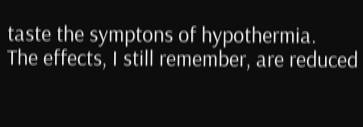taste the symptons of hypothermia.
The effects, I still remember, are reduced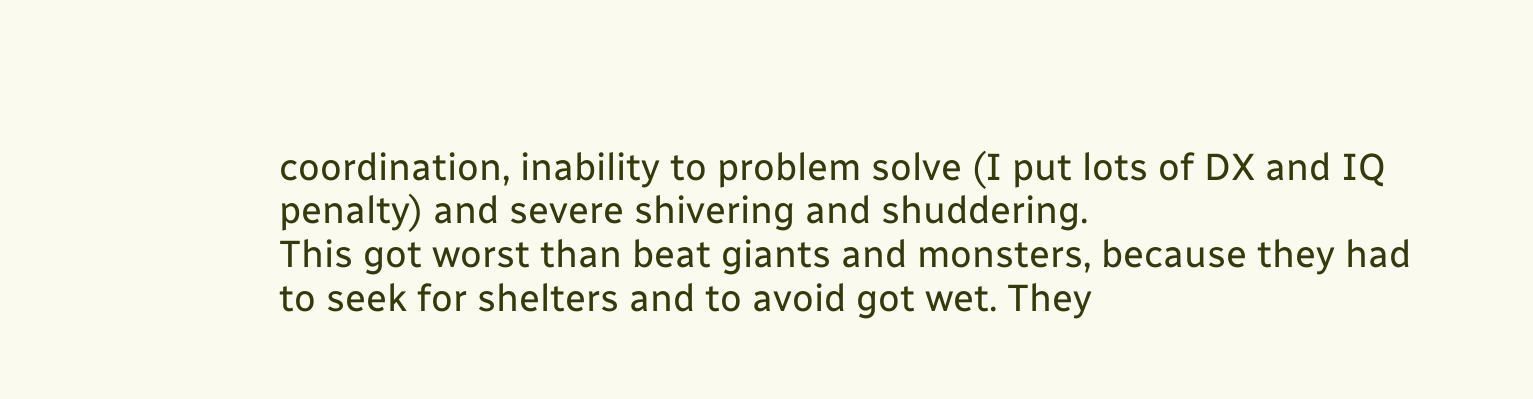coordination, inability to problem solve (I put lots of DX and IQ penalty) and severe shivering and shuddering.
This got worst than beat giants and monsters, because they had to seek for shelters and to avoid got wet. They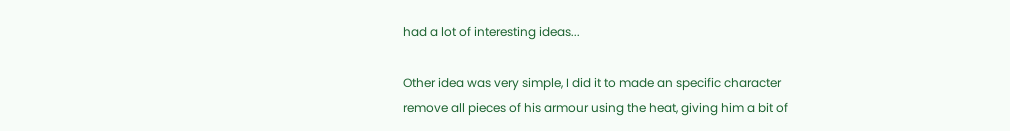had a lot of interesting ideas...

Other idea was very simple, I did it to made an specific character remove all pieces of his armour using the heat, giving him a bit of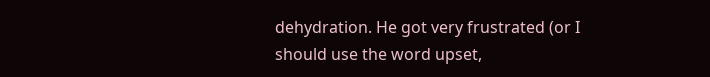dehydration. He got very frustrated (or I should use the word upset,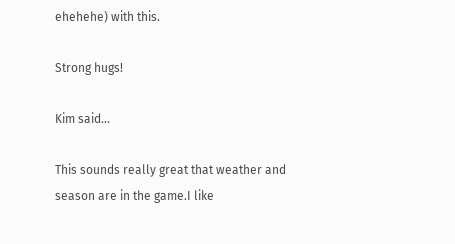ehehehe) with this.

Strong hugs!

Kim said...

This sounds really great that weather and season are in the game.I like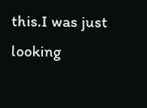this.I was just looking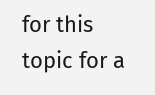for this topic for a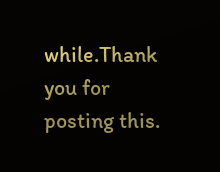while.Thank you for posting this.